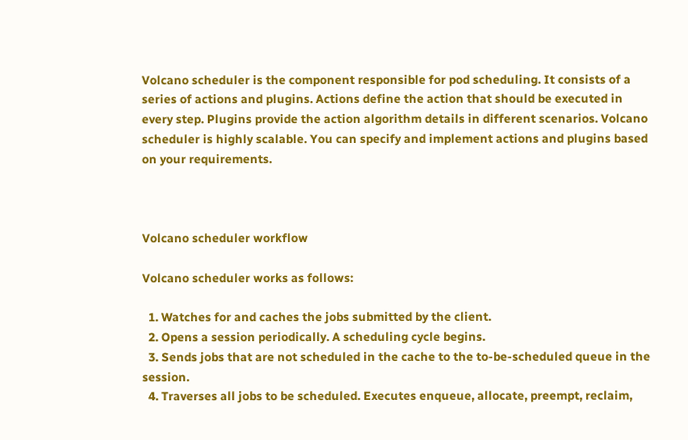Volcano scheduler is the component responsible for pod scheduling. It consists of a series of actions and plugins. Actions define the action that should be executed in every step. Plugins provide the action algorithm details in different scenarios. Volcano scheduler is highly scalable. You can specify and implement actions and plugins based on your requirements.



Volcano scheduler workflow

Volcano scheduler works as follows:

  1. Watches for and caches the jobs submitted by the client.
  2. Opens a session periodically. A scheduling cycle begins.
  3. Sends jobs that are not scheduled in the cache to the to-be-scheduled queue in the session.
  4. Traverses all jobs to be scheduled. Executes enqueue, allocate, preempt, reclaim,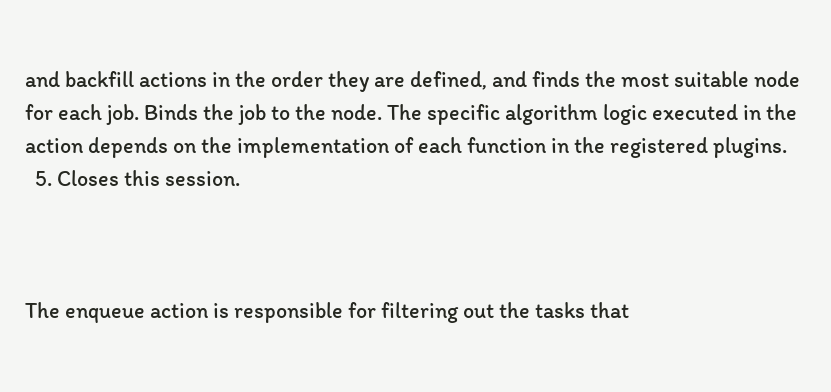and backfill actions in the order they are defined, and finds the most suitable node for each job. Binds the job to the node. The specific algorithm logic executed in the action depends on the implementation of each function in the registered plugins.
  5. Closes this session.



The enqueue action is responsible for filtering out the tasks that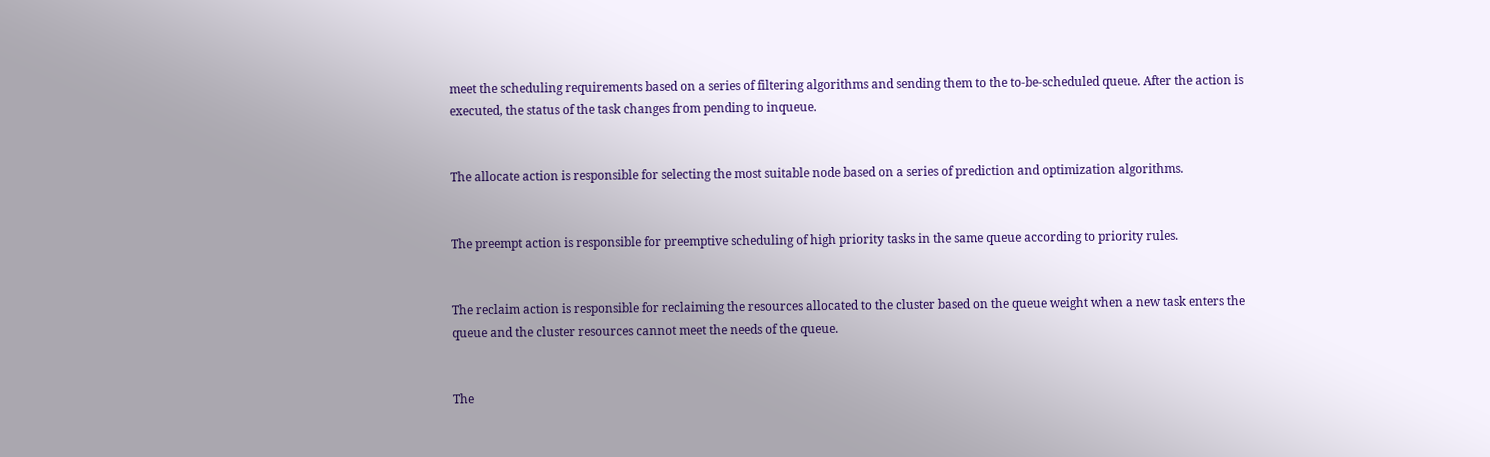meet the scheduling requirements based on a series of filtering algorithms and sending them to the to-be-scheduled queue. After the action is executed, the status of the task changes from pending to inqueue.


The allocate action is responsible for selecting the most suitable node based on a series of prediction and optimization algorithms.


The preempt action is responsible for preemptive scheduling of high priority tasks in the same queue according to priority rules.


The reclaim action is responsible for reclaiming the resources allocated to the cluster based on the queue weight when a new task enters the queue and the cluster resources cannot meet the needs of the queue.


The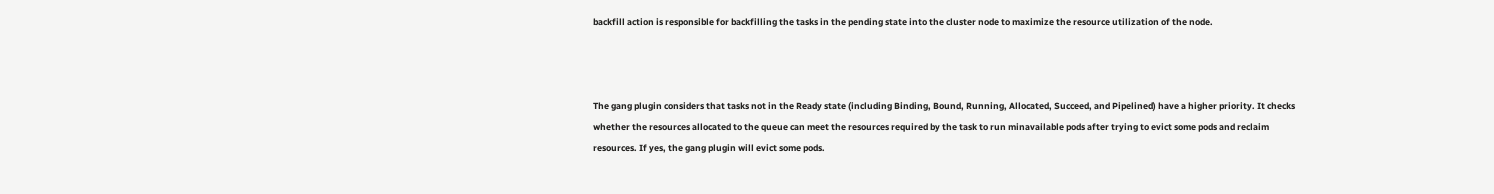backfill action is responsible for backfilling the tasks in the pending state into the cluster node to maximize the resource utilization of the node.



The gang plugin considers that tasks not in the Ready state (including Binding, Bound, Running, Allocated, Succeed, and Pipelined) have a higher priority. It checks whether the resources allocated to the queue can meet the resources required by the task to run minavailable pods after trying to evict some pods and reclaim resources. If yes, the gang plugin will evict some pods.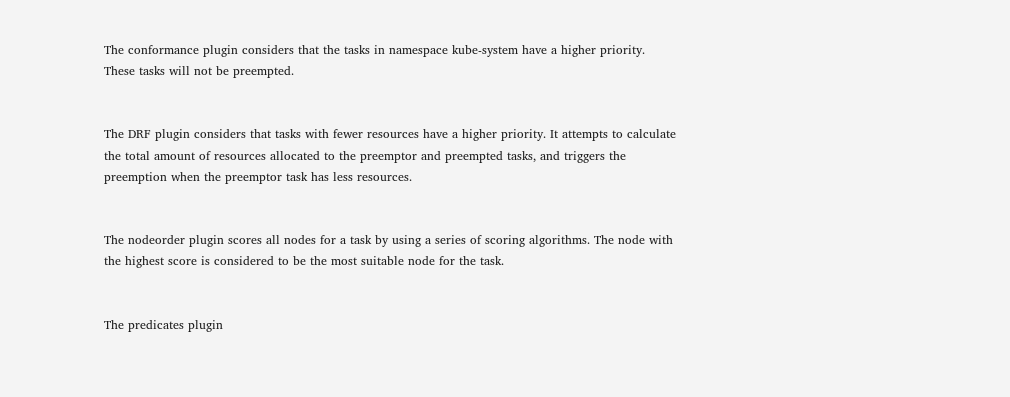The conformance plugin considers that the tasks in namespace kube-system have a higher priority. These tasks will not be preempted.


The DRF plugin considers that tasks with fewer resources have a higher priority. It attempts to calculate the total amount of resources allocated to the preemptor and preempted tasks, and triggers the preemption when the preemptor task has less resources.


The nodeorder plugin scores all nodes for a task by using a series of scoring algorithms. The node with the highest score is considered to be the most suitable node for the task.


The predicates plugin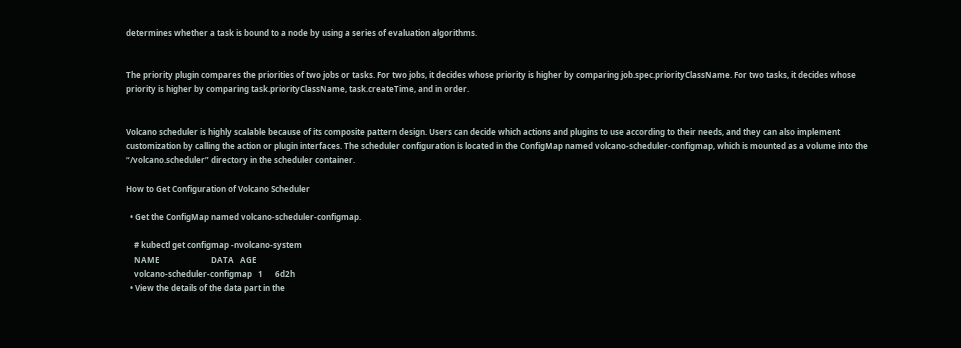determines whether a task is bound to a node by using a series of evaluation algorithms.


The priority plugin compares the priorities of two jobs or tasks. For two jobs, it decides whose priority is higher by comparing job.spec.priorityClassName. For two tasks, it decides whose priority is higher by comparing task.priorityClassName, task.createTime, and in order.


Volcano scheduler is highly scalable because of its composite pattern design. Users can decide which actions and plugins to use according to their needs, and they can also implement customization by calling the action or plugin interfaces. The scheduler configuration is located in the ConfigMap named volcano-scheduler-configmap, which is mounted as a volume into the “/volcano.scheduler” directory in the scheduler container.

How to Get Configuration of Volcano Scheduler

  • Get the ConfigMap named volcano-scheduler-configmap.

    # kubectl get configmap -nvolcano-system
    NAME                          DATA   AGE
    volcano-scheduler-configmap   1      6d2h
  • View the details of the data part in the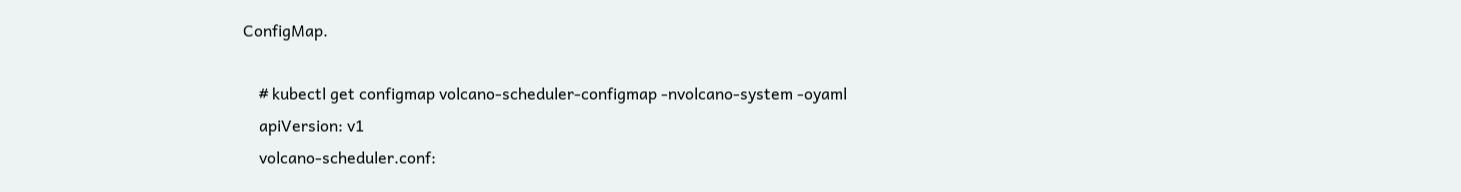ConfigMap.

    # kubectl get configmap volcano-scheduler-configmap -nvolcano-system -oyaml
    apiVersion: v1
    volcano-scheduler.conf: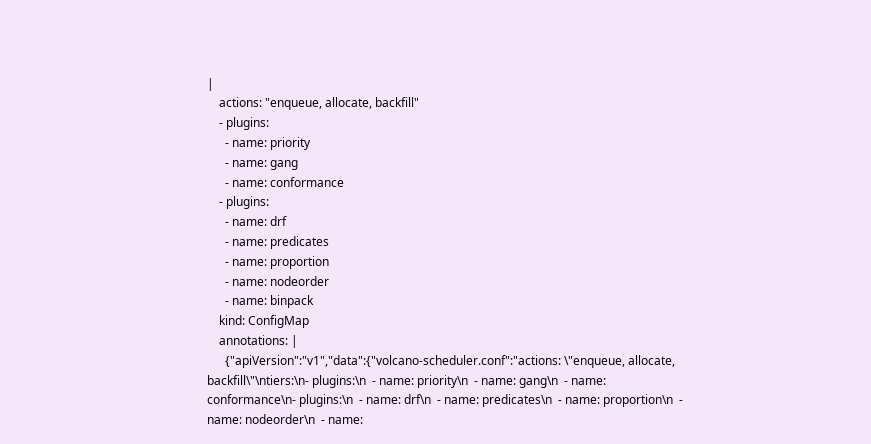|
    actions: "enqueue, allocate, backfill"
    - plugins:
      - name: priority
      - name: gang
      - name: conformance
    - plugins:
      - name: drf
      - name: predicates
      - name: proportion
      - name: nodeorder
      - name: binpack
    kind: ConfigMap
    annotations: |
      {"apiVersion":"v1","data":{"volcano-scheduler.conf":"actions: \"enqueue, allocate, backfill\"\ntiers:\n- plugins:\n  - name: priority\n  - name: gang\n  - name: conformance\n- plugins:\n  - name: drf\n  - name: predicates\n  - name: proportion\n  - name: nodeorder\n  - name: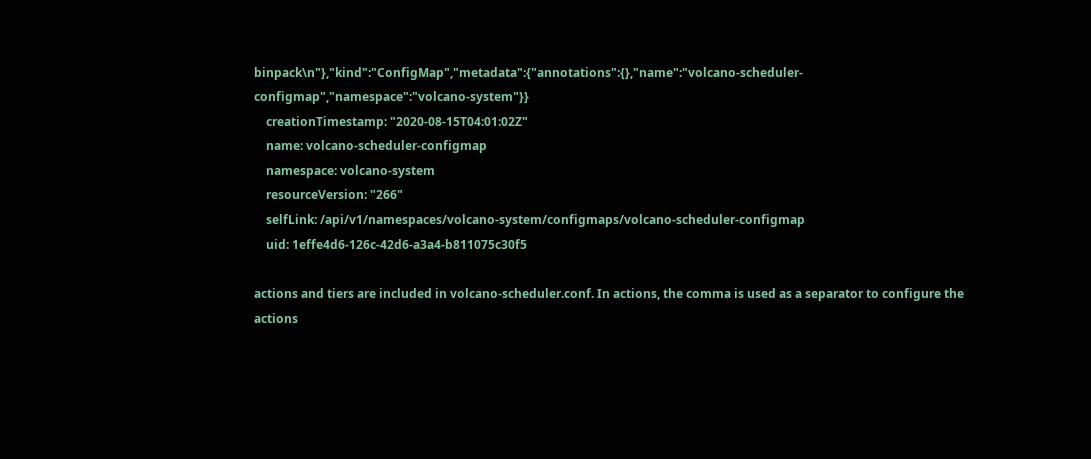binpack\n"},"kind":"ConfigMap","metadata":{"annotations":{},"name":"volcano-scheduler-configmap","namespace":"volcano-system"}}
    creationTimestamp: "2020-08-15T04:01:02Z"
    name: volcano-scheduler-configmap
    namespace: volcano-system
    resourceVersion: "266"
    selfLink: /api/v1/namespaces/volcano-system/configmaps/volcano-scheduler-configmap
    uid: 1effe4d6-126c-42d6-a3a4-b811075c30f5

actions and tiers are included in volcano-scheduler.conf. In actions, the comma is used as a separator to configure the actions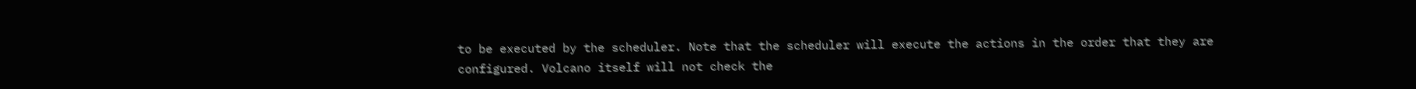to be executed by the scheduler. Note that the scheduler will execute the actions in the order that they are configured. Volcano itself will not check the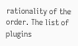rationality of the order. The list of plugins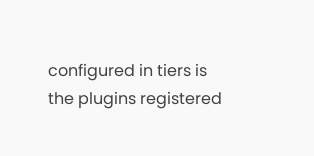configured in tiers is the plugins registered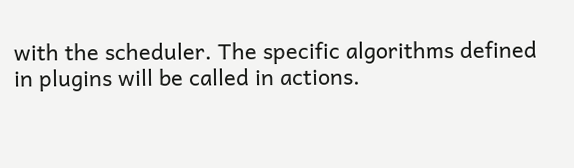with the scheduler. The specific algorithms defined in plugins will be called in actions.